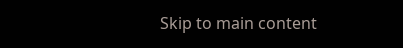Skip to main content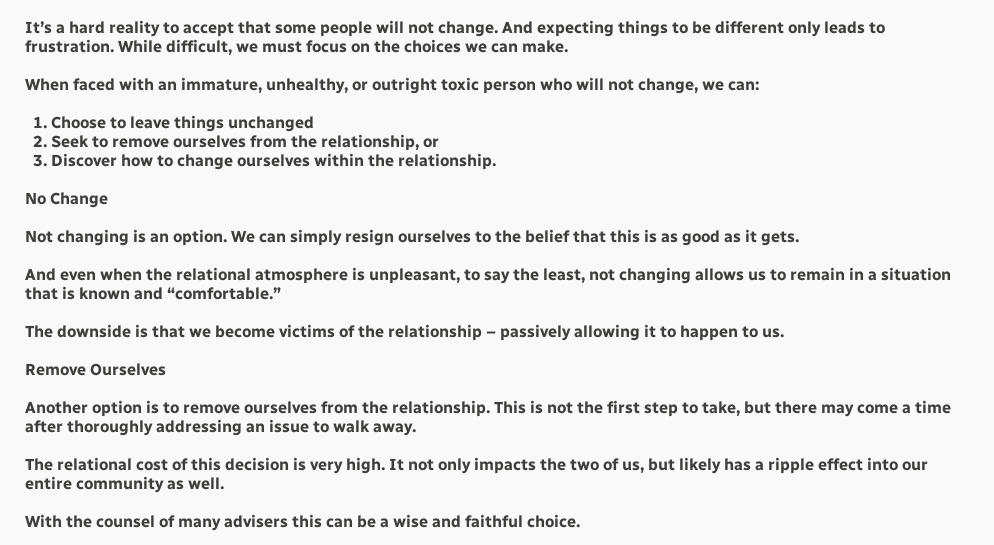It’s a hard reality to accept that some people will not change. And expecting things to be different only leads to frustration. While difficult, we must focus on the choices we can make.

When faced with an immature, unhealthy, or outright toxic person who will not change, we can:

  1. Choose to leave things unchanged
  2. Seek to remove ourselves from the relationship, or
  3. Discover how to change ourselves within the relationship.

No Change

Not changing is an option. We can simply resign ourselves to the belief that this is as good as it gets.

And even when the relational atmosphere is unpleasant, to say the least, not changing allows us to remain in a situation that is known and “comfortable.”

The downside is that we become victims of the relationship – passively allowing it to happen to us.

Remove Ourselves

Another option is to remove ourselves from the relationship. This is not the first step to take, but there may come a time after thoroughly addressing an issue to walk away.

The relational cost of this decision is very high. It not only impacts the two of us, but likely has a ripple effect into our entire community as well.

With the counsel of many advisers this can be a wise and faithful choice.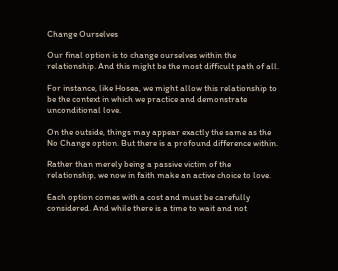Change Ourselves

Our final option is to change ourselves within the relationship. And this might be the most difficult path of all.

For instance, like Hosea, we might allow this relationship to be the context in which we practice and demonstrate unconditional love.

On the outside, things may appear exactly the same as the No Change option. But there is a profound difference within.

Rather than merely being a passive victim of the relationship, we now in faith make an active choice to love.

Each option comes with a cost and must be carefully considered. And while there is a time to wait and not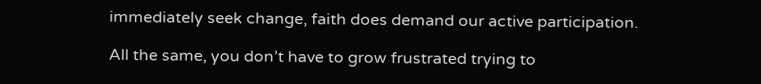immediately seek change, faith does demand our active participation.

All the same, you don’t have to grow frustrated trying to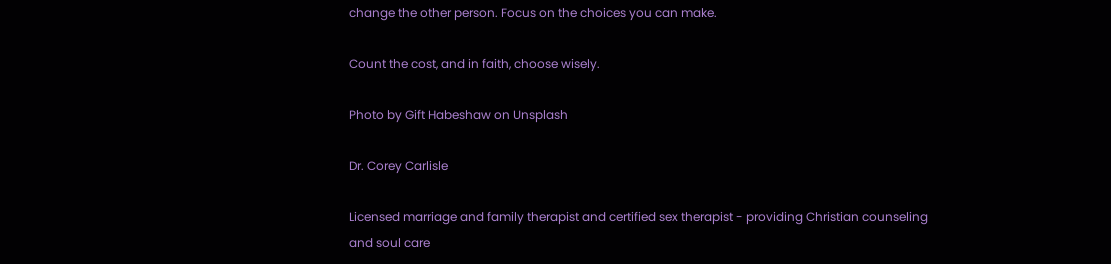change the other person. Focus on the choices you can make.

Count the cost, and in faith, choose wisely.

Photo by Gift Habeshaw on Unsplash

Dr. Corey Carlisle

Licensed marriage and family therapist and certified sex therapist - providing Christian counseling and soul care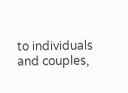to individuals and couples,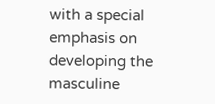with a special emphasis on developing the masculine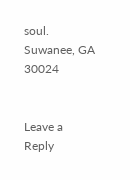soul. Suwanee, GA 30024


Leave a Reply